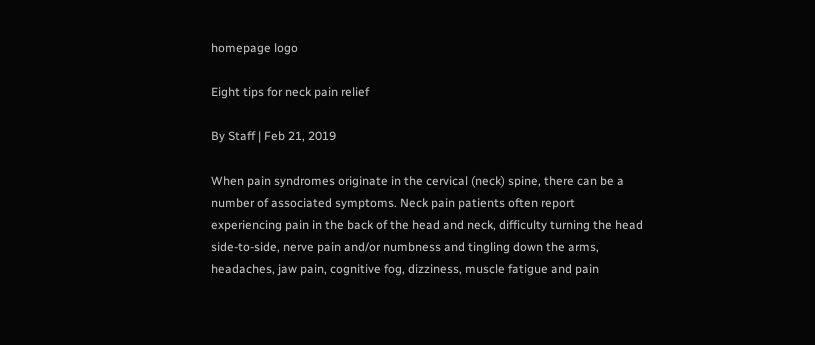homepage logo

Eight tips for neck pain relief

By Staff | Feb 21, 2019

When pain syndromes originate in the cervical (neck) spine, there can be a number of associated symptoms. Neck pain patients often report experiencing pain in the back of the head and neck, difficulty turning the head side-to-side, nerve pain and/or numbness and tingling down the arms, headaches, jaw pain, cognitive fog, dizziness, muscle fatigue and pain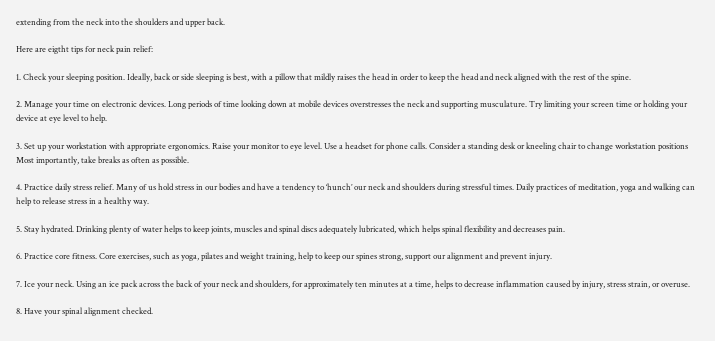extending from the neck into the shoulders and upper back.

Here are eigtht tips for neck pain relief:

1. Check your sleeping position. Ideally, back or side sleeping is best, with a pillow that mildly raises the head in order to keep the head and neck aligned with the rest of the spine.

2. Manage your time on electronic devices. Long periods of time looking down at mobile devices overstresses the neck and supporting musculature. Try limiting your screen time or holding your device at eye level to help.

3. Set up your workstation with appropriate ergonomics. Raise your monitor to eye level. Use a headset for phone calls. Consider a standing desk or kneeling chair to change workstation positions Most importantly, take breaks as often as possible.

4. Practice daily stress relief. Many of us hold stress in our bodies and have a tendency to ‘hunch’ our neck and shoulders during stressful times. Daily practices of meditation, yoga and walking can help to release stress in a healthy way.

5. Stay hydrated. Drinking plenty of water helps to keep joints, muscles and spinal discs adequately lubricated, which helps spinal flexibility and decreases pain.

6. Practice core fitness. Core exercises, such as yoga, pilates and weight training, help to keep our spines strong, support our alignment and prevent injury.

7. Ice your neck. Using an ice pack across the back of your neck and shoulders, for approximately ten minutes at a time, helps to decrease inflammation caused by injury, stress strain, or overuse.

8. Have your spinal alignment checked.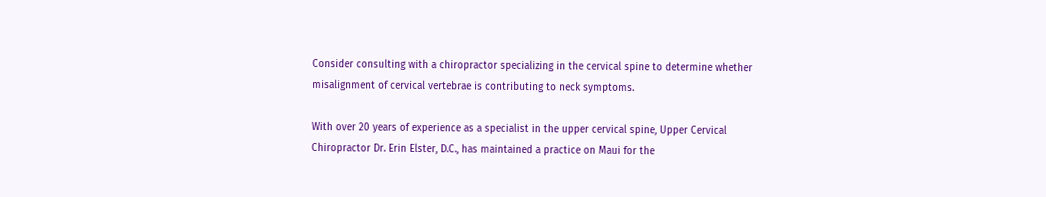Consider consulting with a chiropractor specializing in the cervical spine to determine whether misalignment of cervical vertebrae is contributing to neck symptoms.

With over 20 years of experience as a specialist in the upper cervical spine, Upper Cervical Chiropractor Dr. Erin Elster, D.C., has maintained a practice on Maui for the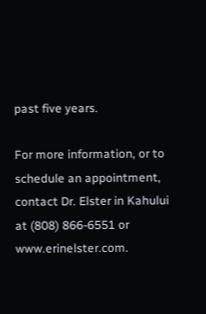past five years.

For more information, or to schedule an appointment, contact Dr. Elster in Kahului at (808) 866-6551 or www.erinelster.com.